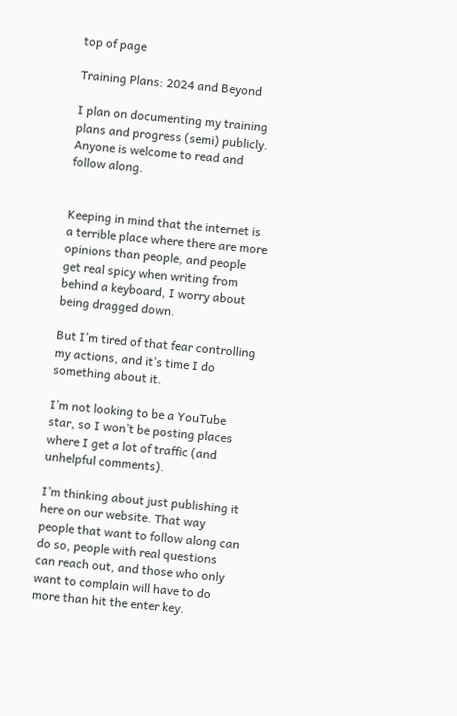top of page

Training Plans: 2024 and Beyond

I plan on documenting my training plans and progress (semi) publicly. Anyone is welcome to read and follow along.


Keeping in mind that the internet is a terrible place where there are more opinions than people, and people get real spicy when writing from behind a keyboard, I worry about being dragged down.

But I’m tired of that fear controlling my actions, and it’s time I do something about it.

I’m not looking to be a YouTube star, so I won’t be posting places where I get a lot of traffic (and unhelpful comments).

I’m thinking about just publishing it here on our website. That way people that want to follow along can do so, people with real questions can reach out, and those who only want to complain will have to do more than hit the enter key.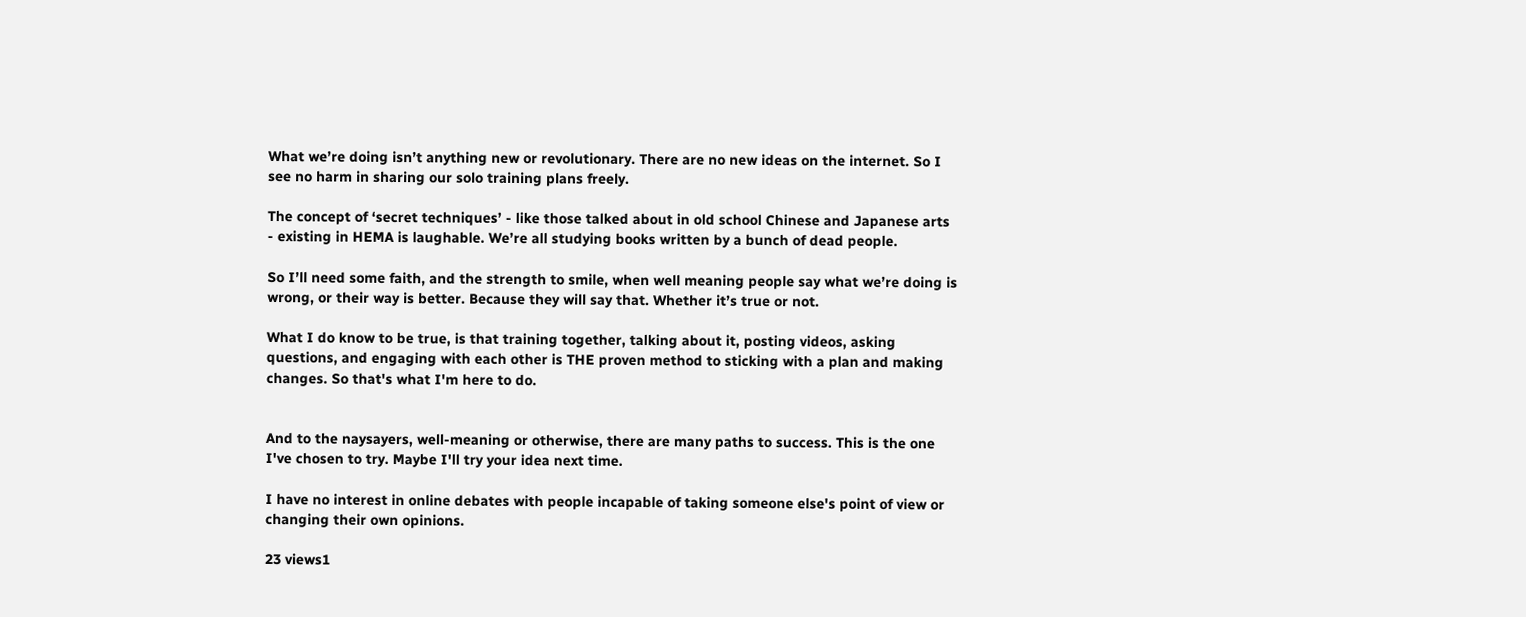What we’re doing isn’t anything new or revolutionary. There are no new ideas on the internet. So I see no harm in sharing our solo training plans freely.

The concept of ‘secret techniques’ - like those talked about in old school Chinese and Japanese arts - existing in HEMA is laughable. We’re all studying books written by a bunch of dead people.

So I’ll need some faith, and the strength to smile, when well meaning people say what we’re doing is wrong, or their way is better. Because they will say that. Whether it’s true or not.

What I do know to be true, is that training together, talking about it, posting videos, asking questions, and engaging with each other is THE proven method to sticking with a plan and making changes. So that's what I'm here to do.


And to the naysayers, well-meaning or otherwise, there are many paths to success. This is the one I've chosen to try. Maybe I'll try your idea next time.

I have no interest in online debates with people incapable of taking someone else's point of view or changing their own opinions.

23 views1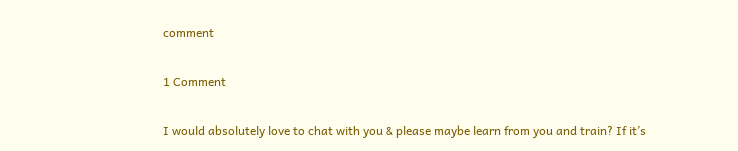comment

1 Comment

I would absolutely love to chat with you & please maybe learn from you and train? If it’s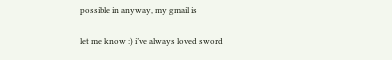possible in anyway, my gmail is

let me know :) i’ve always loved sword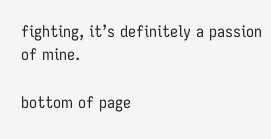fighting, it’s definitely a passion of mine.

bottom of page